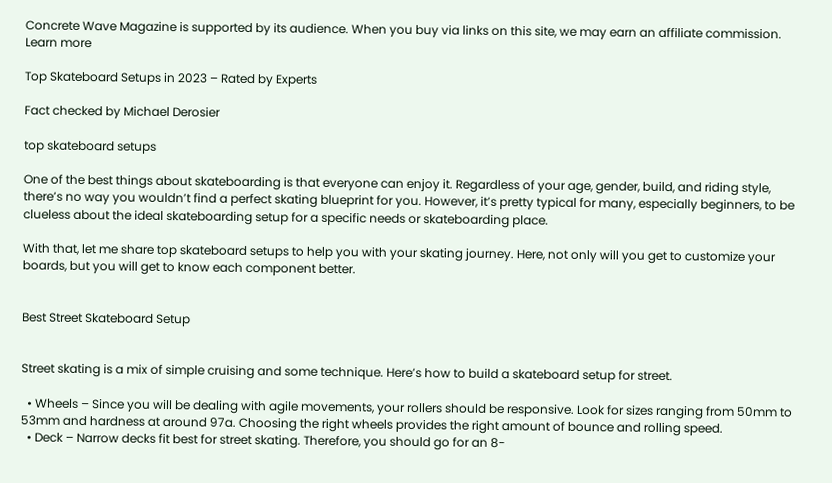Concrete Wave Magazine is supported by its audience. When you buy via links on this site, we may earn an affiliate commission. Learn more

Top Skateboard Setups in 2023 – Rated by Experts

Fact checked by Michael Derosier

top skateboard setups

One of the best things about skateboarding is that everyone can enjoy it. Regardless of your age, gender, build, and riding style, there’s no way you wouldn’t find a perfect skating blueprint for you. However, it’s pretty typical for many, especially beginners, to be clueless about the ideal skateboarding setup for a specific needs or skateboarding place.

With that, let me share top skateboard setups to help you with your skating journey. Here, not only will you get to customize your boards, but you will get to know each component better.


Best Street Skateboard Setup


Street skating is a mix of simple cruising and some technique. Here’s how to build a skateboard setup for street.

  • Wheels – Since you will be dealing with agile movements, your rollers should be responsive. Look for sizes ranging from 50mm to 53mm and hardness at around 97a. Choosing the right wheels provides the right amount of bounce and rolling speed.
  • Deck – Narrow decks fit best for street skating. Therefore, you should go for an 8-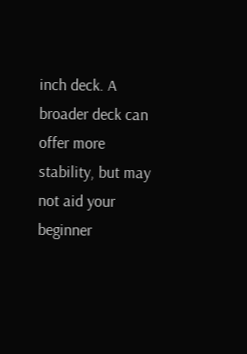inch deck. A broader deck can offer more stability, but may not aid your beginner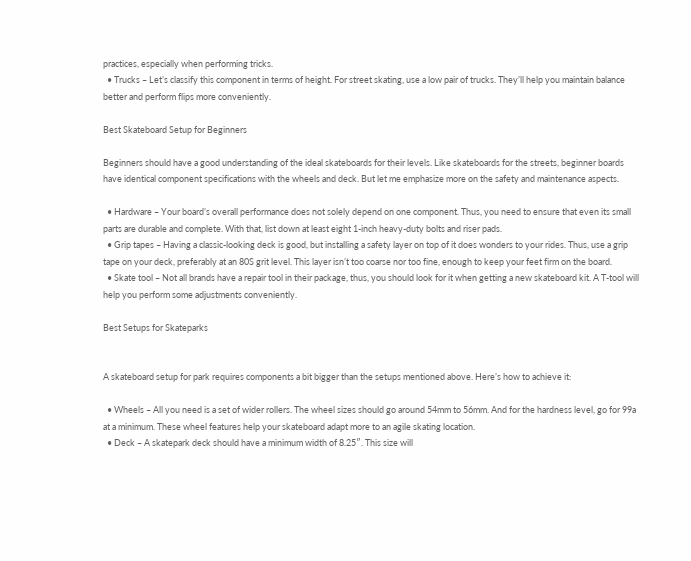practices, especially when performing tricks.
  • Trucks – Let’s classify this component in terms of height. For street skating, use a low pair of trucks. They’ll help you maintain balance better and perform flips more conveniently.

Best Skateboard Setup for Beginners

Beginners should have a good understanding of the ideal skateboards for their levels. Like skateboards for the streets, beginner boards have identical component specifications with the wheels and deck. But let me emphasize more on the safety and maintenance aspects.

  • Hardware – Your board’s overall performance does not solely depend on one component. Thus, you need to ensure that even its small parts are durable and complete. With that, list down at least eight 1-inch heavy-duty bolts and riser pads.
  • Grip tapes – Having a classic-looking deck is good, but installing a safety layer on top of it does wonders to your rides. Thus, use a grip tape on your deck, preferably at an 80S grit level. This layer isn’t too coarse nor too fine, enough to keep your feet firm on the board.
  • Skate tool – Not all brands have a repair tool in their package, thus, you should look for it when getting a new skateboard kit. A T-tool will help you perform some adjustments conveniently.

Best Setups for Skateparks


A skateboard setup for park requires components a bit bigger than the setups mentioned above. Here’s how to achieve it:

  • Wheels – All you need is a set of wider rollers. The wheel sizes should go around 54mm to 56mm. And for the hardness level, go for 99a at a minimum. These wheel features help your skateboard adapt more to an agile skating location.
  • Deck – A skatepark deck should have a minimum width of 8.25″. This size will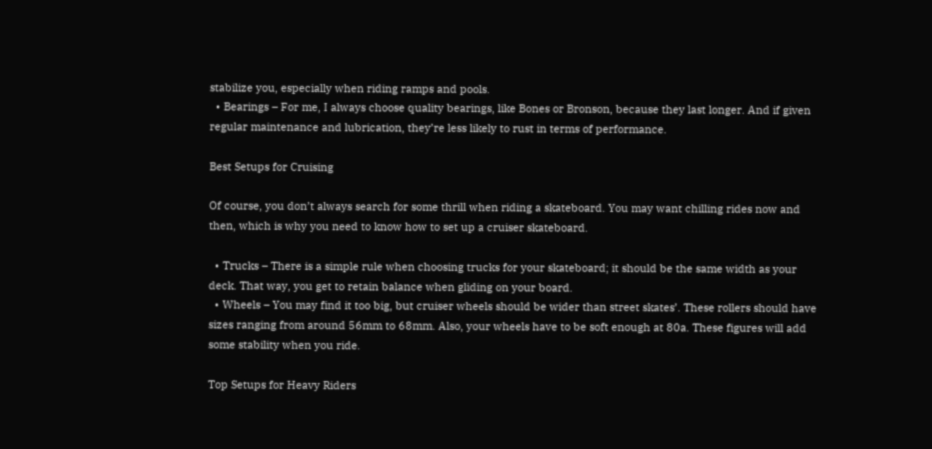stabilize you, especially when riding ramps and pools.
  • Bearings – For me, I always choose quality bearings, like Bones or Bronson, because they last longer. And if given regular maintenance and lubrication, they’re less likely to rust in terms of performance.

Best Setups for Cruising

Of course, you don’t always search for some thrill when riding a skateboard. You may want chilling rides now and then, which is why you need to know how to set up a cruiser skateboard.

  • Trucks – There is a simple rule when choosing trucks for your skateboard; it should be the same width as your deck. That way, you get to retain balance when gliding on your board.
  • Wheels – You may find it too big, but cruiser wheels should be wider than street skates’. These rollers should have sizes ranging from around 56mm to 68mm. Also, your wheels have to be soft enough at 80a. These figures will add some stability when you ride.

Top Setups for Heavy Riders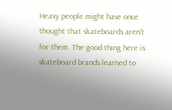Heavy people might have once thought that skateboards aren’t for them. The good thing here is skateboard brands learned to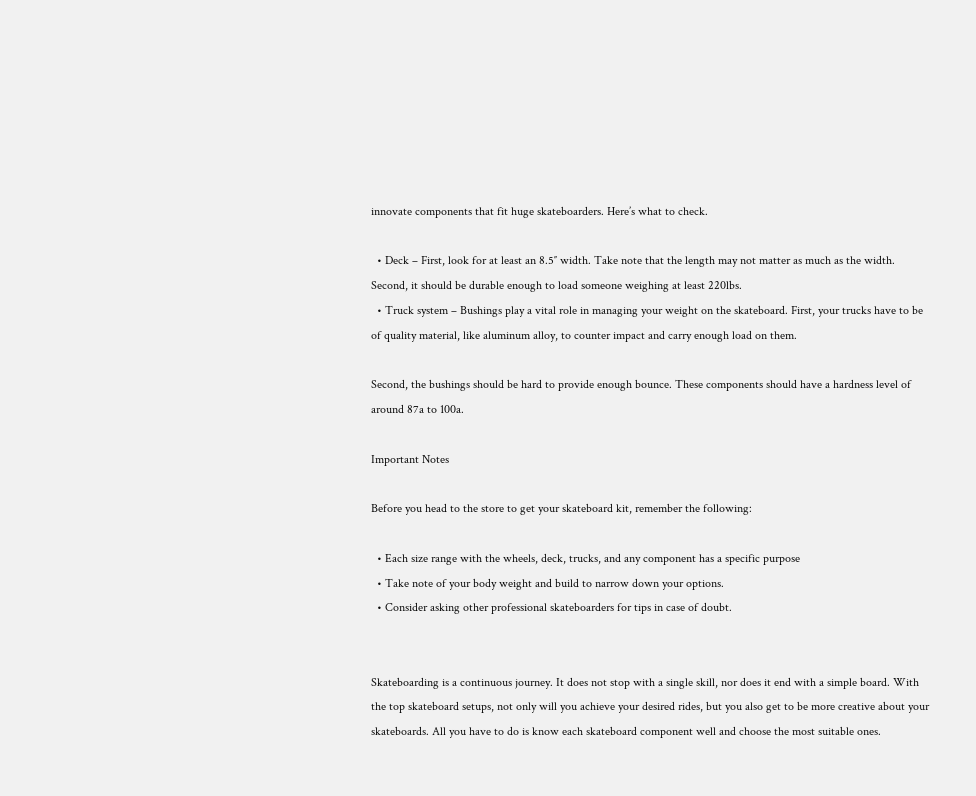innovate components that fit huge skateboarders. Here’s what to check.

  • Deck – First, look for at least an 8.5″ width. Take note that the length may not matter as much as the width. Second, it should be durable enough to load someone weighing at least 220lbs.
  • Truck system – Bushings play a vital role in managing your weight on the skateboard. First, your trucks have to be of quality material, like aluminum alloy, to counter impact and carry enough load on them.

Second, the bushings should be hard to provide enough bounce. These components should have a hardness level of around 87a to 100a.

Important Notes

Before you head to the store to get your skateboard kit, remember the following:

  • Each size range with the wheels, deck, trucks, and any component has a specific purpose
  • Take note of your body weight and build to narrow down your options.
  • Consider asking other professional skateboarders for tips in case of doubt.


Skateboarding is a continuous journey. It does not stop with a single skill, nor does it end with a simple board. With the top skateboard setups, not only will you achieve your desired rides, but you also get to be more creative about your skateboards. All you have to do is know each skateboard component well and choose the most suitable ones.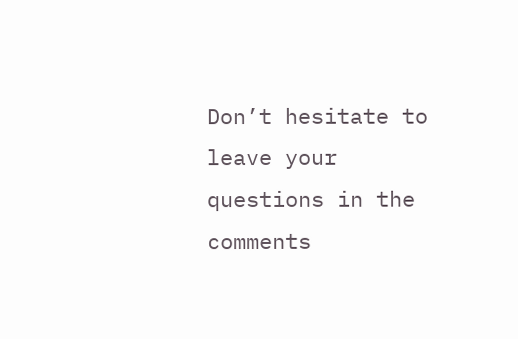Don’t hesitate to leave your questions in the comments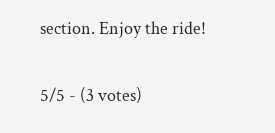section. Enjoy the ride!

5/5 - (3 votes)